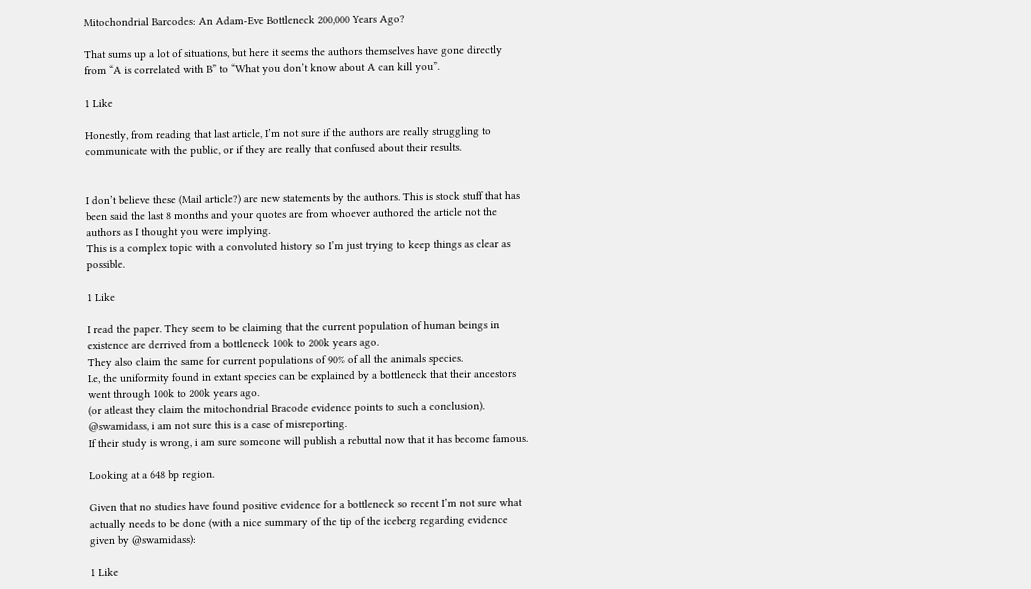Mitochondrial Barcodes: An Adam-Eve Bottleneck 200,000 Years Ago?

That sums up a lot of situations, but here it seems the authors themselves have gone directly from “A is correlated with B” to “What you don’t know about A can kill you”.

1 Like

Honestly, from reading that last article, I’m not sure if the authors are really struggling to communicate with the public, or if they are really that confused about their results.


I don’t believe these (Mail article?) are new statements by the authors. This is stock stuff that has been said the last 8 months and your quotes are from whoever authored the article not the authors as I thought you were implying.
This is a complex topic with a convoluted history so I’m just trying to keep things as clear as possible.

1 Like

I read the paper. They seem to be claiming that the current population of human beings in existence are derrived from a bottleneck 100k to 200k years ago.
They also claim the same for current populations of 90% of all the animals species.
I.e, the uniformity found in extant species can be explained by a bottleneck that their ancestors went through 100k to 200k years ago.
(or atleast they claim the mitochondrial Bracode evidence points to such a conclusion).
@swamidass, i am not sure this is a case of misreporting.
If their study is wrong, i am sure someone will publish a rebuttal now that it has become famous.

Looking at a 648 bp region.

Given that no studies have found positive evidence for a bottleneck so recent I’m not sure what actually needs to be done (with a nice summary of the tip of the iceberg regarding evidence given by @swamidass):

1 Like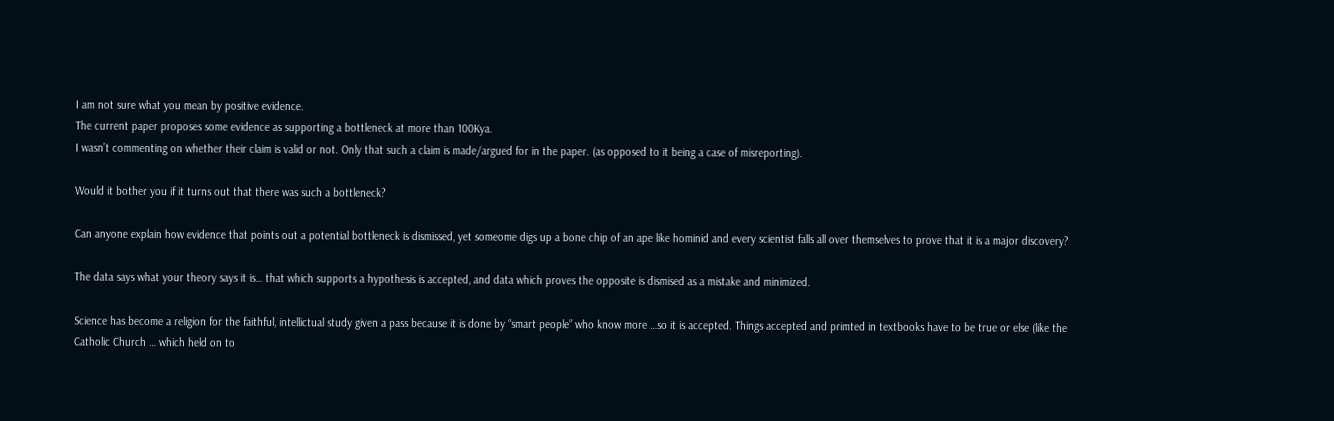I am not sure what you mean by positive evidence.
The current paper proposes some evidence as supporting a bottleneck at more than 100Kya.
I wasn’t commenting on whether their claim is valid or not. Only that such a claim is made/argued for in the paper. (as opposed to it being a case of misreporting).

Would it bother you if it turns out that there was such a bottleneck?

Can anyone explain how evidence that points out a potential bottleneck is dismissed, yet someome digs up a bone chip of an ape like hominid and every scientist falls all over themselves to prove that it is a major discovery?

The data says what your theory says it is… that which supports a hypothesis is accepted, and data which proves the opposite is dismised as a mistake and minimized.

Science has become a religion for the faithful, intellictual study given a pass because it is done by “smart people” who know more …so it is accepted. Things accepted and primted in textbooks have to be true or else (like the Catholic Church … which held on to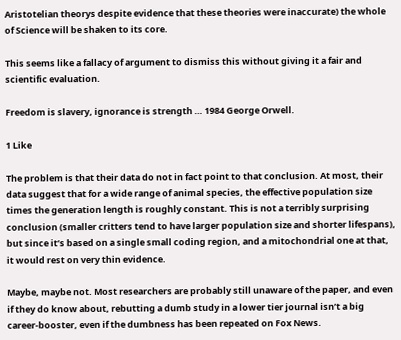Aristotelian theorys despite evidence that these theories were inaccurate) the whole of Science will be shaken to its core.

This seems like a fallacy of argument to dismiss this without giving it a fair and scientific evaluation.

Freedom is slavery, ignorance is strength … 1984 George Orwell.

1 Like

The problem is that their data do not in fact point to that conclusion. At most, their data suggest that for a wide range of animal species, the effective population size times the generation length is roughly constant. This is not a terribly surprising conclusion (smaller critters tend to have larger population size and shorter lifespans), but since it’s based on a single small coding region, and a mitochondrial one at that, it would rest on very thin evidence.

Maybe, maybe not. Most researchers are probably still unaware of the paper, and even if they do know about, rebutting a dumb study in a lower tier journal isn’t a big career-booster, even if the dumbness has been repeated on Fox News.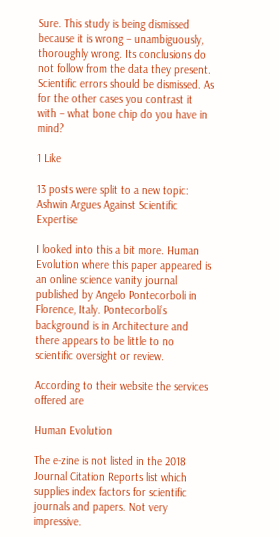Sure. This study is being dismissed because it is wrong – unambiguously, thoroughly wrong. Its conclusions do not follow from the data they present. Scientific errors should be dismissed. As for the other cases you contrast it with – what bone chip do you have in mind?

1 Like

13 posts were split to a new topic: Ashwin Argues Against Scientific Expertise

I looked into this a bit more. Human Evolution where this paper appeared is an online science vanity journal published by Angelo Pontecorboli in Florence, Italy. Pontecorboli’s background is in Architecture and there appears to be little to no scientific oversight or review.

According to their website the services offered are

Human Evolution

The e-zine is not listed in the 2018 Journal Citation Reports list which supplies index factors for scientific journals and papers. Not very impressive.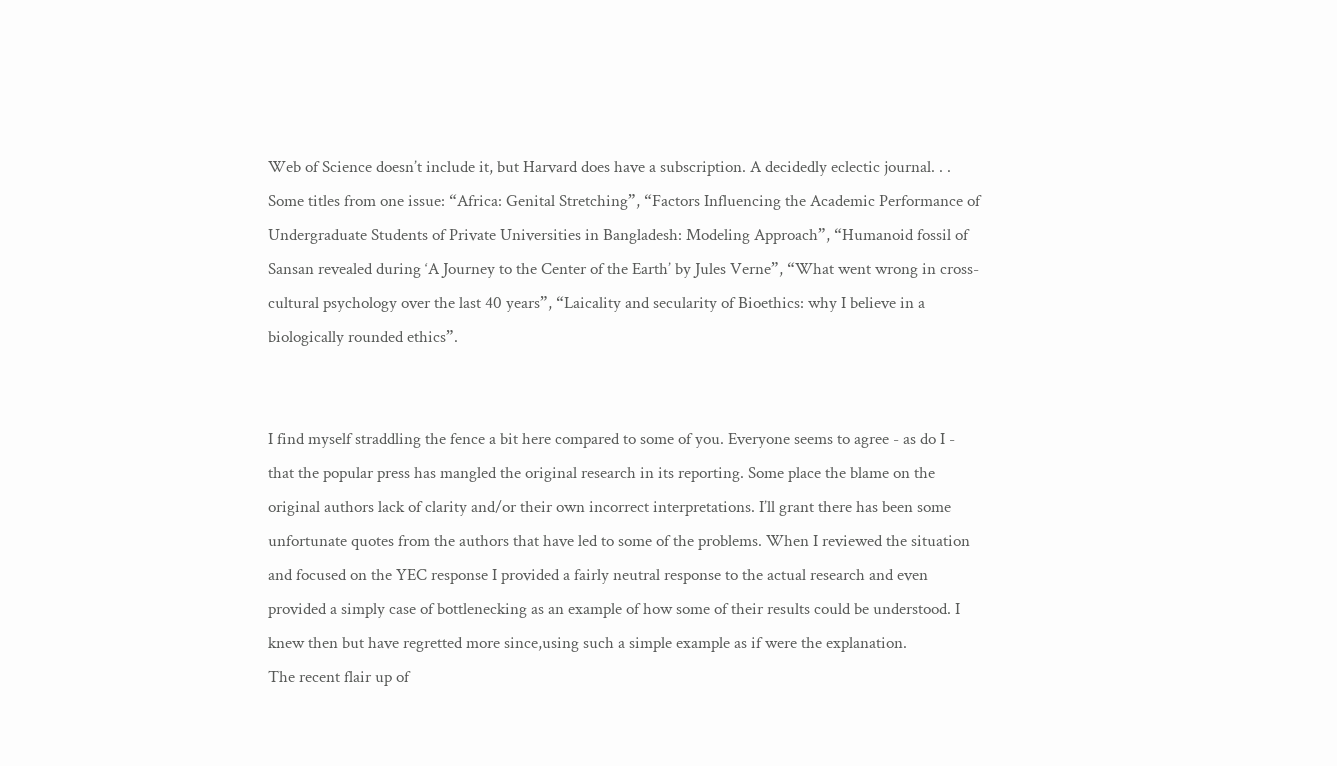Web of Science doesn’t include it, but Harvard does have a subscription. A decidedly eclectic journal. . . Some titles from one issue: “Africa: Genital Stretching”, “Factors Influencing the Academic Performance of Undergraduate Students of Private Universities in Bangladesh: Modeling Approach”, “Humanoid fossil of Sansan revealed during ‘A Journey to the Center of the Earth’ by Jules Verne”, “What went wrong in cross-cultural psychology over the last 40 years”, “Laicality and secularity of Bioethics: why I believe in a biologically rounded ethics”.


I find myself straddling the fence a bit here compared to some of you. Everyone seems to agree - as do I - that the popular press has mangled the original research in its reporting. Some place the blame on the original authors lack of clarity and/or their own incorrect interpretations. I’ll grant there has been some unfortunate quotes from the authors that have led to some of the problems. When I reviewed the situation and focused on the YEC response I provided a fairly neutral response to the actual research and even provided a simply case of bottlenecking as an example of how some of their results could be understood. I knew then but have regretted more since,using such a simple example as if were the explanation.
The recent flair up of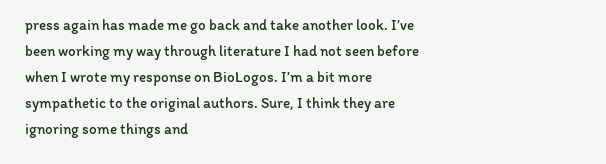press again has made me go back and take another look. I’ve been working my way through literature I had not seen before when I wrote my response on BioLogos. I’m a bit more sympathetic to the original authors. Sure, I think they are ignoring some things and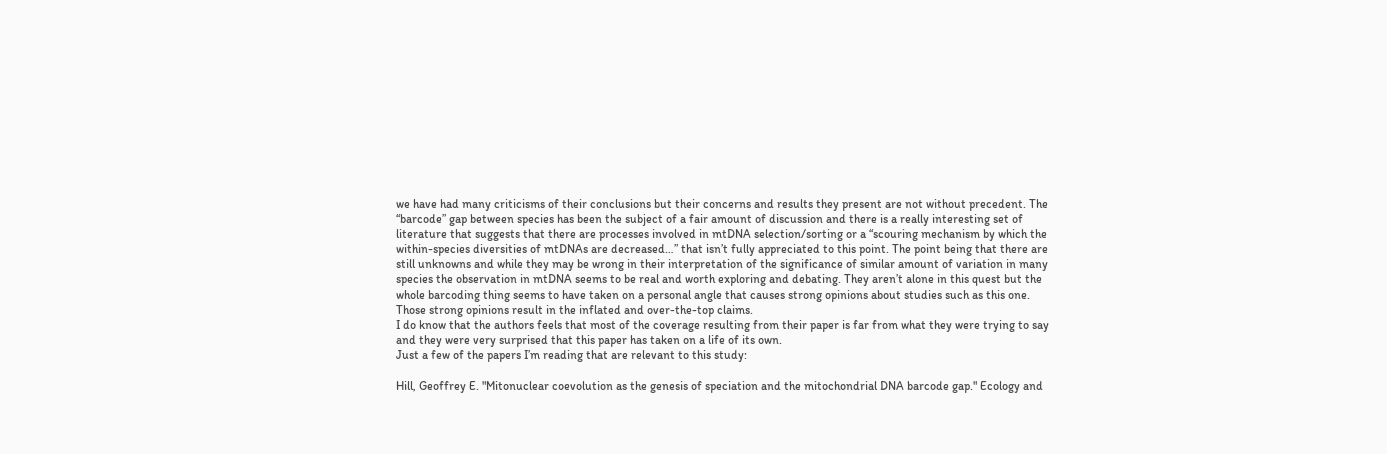we have had many criticisms of their conclusions but their concerns and results they present are not without precedent. The “barcode” gap between species has been the subject of a fair amount of discussion and there is a really interesting set of literature that suggests that there are processes involved in mtDNA selection/sorting or a “scouring mechanism by which the within-species diversities of mtDNAs are decreased…” that isn’t fully appreciated to this point. The point being that there are still unknowns and while they may be wrong in their interpretation of the significance of similar amount of variation in many species the observation in mtDNA seems to be real and worth exploring and debating. They aren’t alone in this quest but the whole barcoding thing seems to have taken on a personal angle that causes strong opinions about studies such as this one. Those strong opinions result in the inflated and over-the-top claims.
I do know that the authors feels that most of the coverage resulting from their paper is far from what they were trying to say and they were very surprised that this paper has taken on a life of its own.
Just a few of the papers I’m reading that are relevant to this study:

Hill, Geoffrey E. "Mitonuclear coevolution as the genesis of speciation and the mitochondrial DNA barcode gap." Ecology and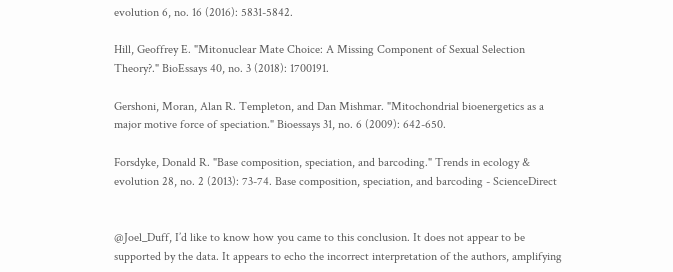evolution 6, no. 16 (2016): 5831-5842.

Hill, Geoffrey E. "Mitonuclear Mate Choice: A Missing Component of Sexual Selection Theory?." BioEssays 40, no. 3 (2018): 1700191.

Gershoni, Moran, Alan R. Templeton, and Dan Mishmar. "Mitochondrial bioenergetics as a major motive force of speciation." Bioessays 31, no. 6 (2009): 642-650.

Forsdyke, Donald R. "Base composition, speciation, and barcoding." Trends in ecology & evolution 28, no. 2 (2013): 73-74. Base composition, speciation, and barcoding - ScienceDirect


@Joel_Duff, I’d like to know how you came to this conclusion. It does not appear to be supported by the data. It appears to echo the incorrect interpretation of the authors, amplifying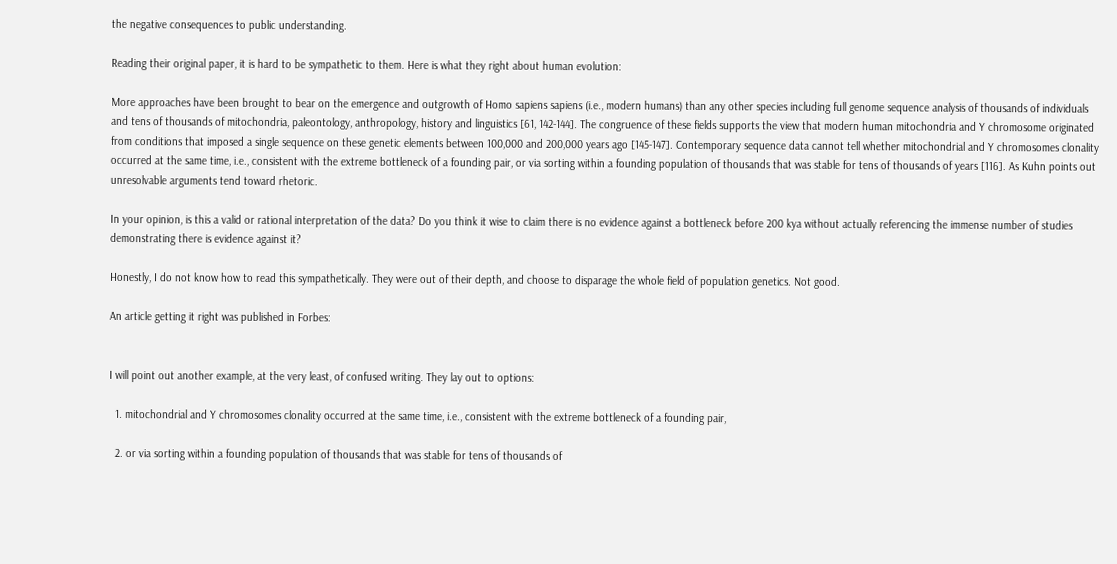the negative consequences to public understanding.

Reading their original paper, it is hard to be sympathetic to them. Here is what they right about human evolution:

More approaches have been brought to bear on the emergence and outgrowth of Homo sapiens sapiens (i.e., modern humans) than any other species including full genome sequence analysis of thousands of individuals and tens of thousands of mitochondria, paleontology, anthropology, history and linguistics [61, 142-144]. The congruence of these fields supports the view that modern human mitochondria and Y chromosome originated from conditions that imposed a single sequence on these genetic elements between 100,000 and 200,000 years ago [145-147]. Contemporary sequence data cannot tell whether mitochondrial and Y chromosomes clonality occurred at the same time, i.e., consistent with the extreme bottleneck of a founding pair, or via sorting within a founding population of thousands that was stable for tens of thousands of years [116]. As Kuhn points out unresolvable arguments tend toward rhetoric.

In your opinion, is this a valid or rational interpretation of the data? Do you think it wise to claim there is no evidence against a bottleneck before 200 kya without actually referencing the immense number of studies demonstrating there is evidence against it?

Honestly, I do not know how to read this sympathetically. They were out of their depth, and choose to disparage the whole field of population genetics. Not good.

An article getting it right was published in Forbes:


I will point out another example, at the very least, of confused writing. They lay out to options:

  1. mitochondrial and Y chromosomes clonality occurred at the same time, i.e., consistent with the extreme bottleneck of a founding pair,

  2. or via sorting within a founding population of thousands that was stable for tens of thousands of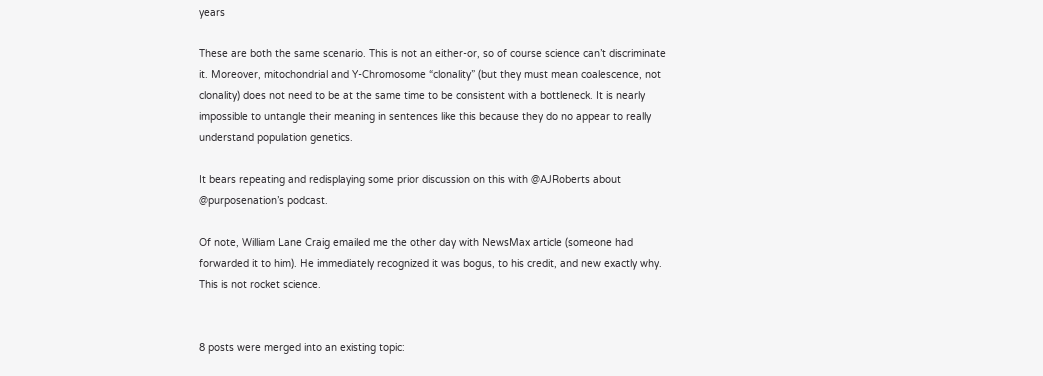years

These are both the same scenario. This is not an either-or, so of course science can’t discriminate it. Moreover, mitochondrial and Y-Chromosome “clonality” (but they must mean coalescence, not clonality) does not need to be at the same time to be consistent with a bottleneck. It is nearly impossible to untangle their meaning in sentences like this because they do no appear to really understand population genetics.

It bears repeating and redisplaying some prior discussion on this with @AJRoberts about @purposenation’s podcast.

Of note, William Lane Craig emailed me the other day with NewsMax article (someone had forwarded it to him). He immediately recognized it was bogus, to his credit, and new exactly why. This is not rocket science.


8 posts were merged into an existing topic: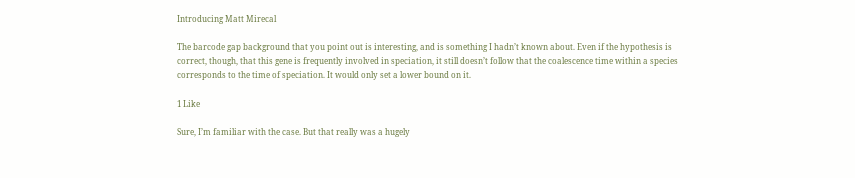Introducing Matt Mirecal

The barcode gap background that you point out is interesting, and is something I hadn’t known about. Even if the hypothesis is correct, though, that this gene is frequently involved in speciation, it still doesn’t follow that the coalescence time within a species corresponds to the time of speciation. It would only set a lower bound on it.

1 Like

Sure, I’m familiar with the case. But that really was a hugely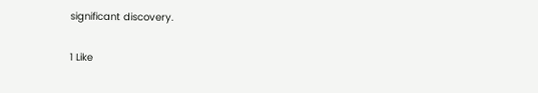significant discovery.

1 Like